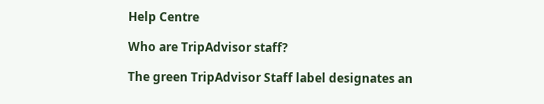Help Centre

Who are TripAdvisor staff?

The green TripAdvisor Staff label designates an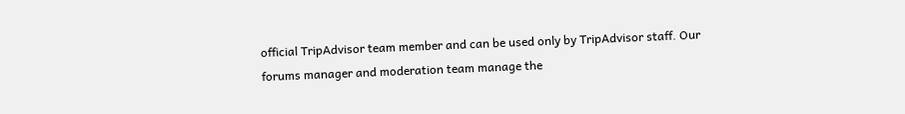official TripAdvisor team member and can be used only by TripAdvisor staff. Our forums manager and moderation team manage the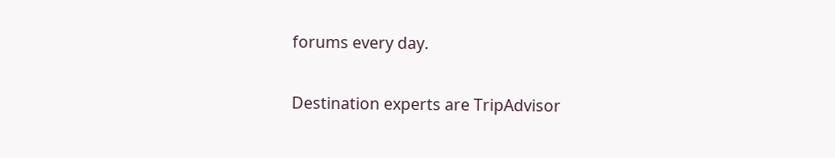forums every day.

Destination experts are TripAdvisor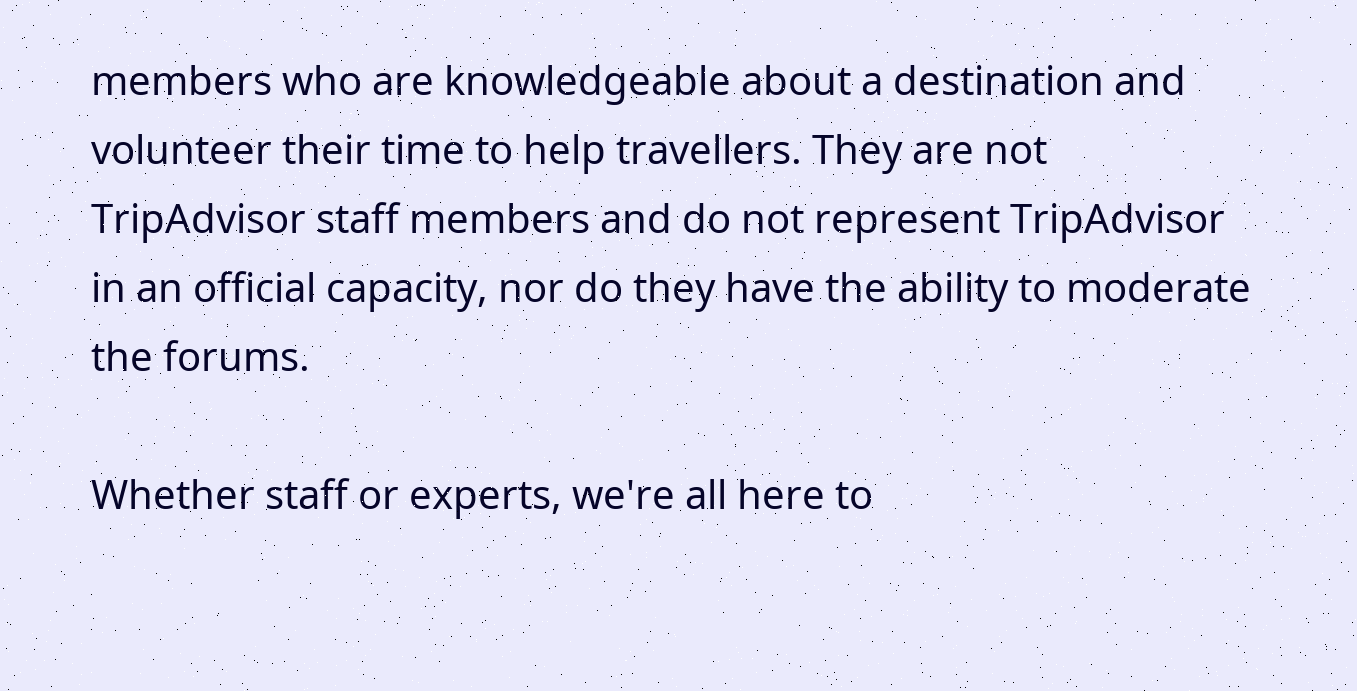members who are knowledgeable about a destination and volunteer their time to help travellers. They are not TripAdvisor staff members and do not represent TripAdvisor in an official capacity, nor do they have the ability to moderate the forums.

Whether staff or experts, we're all here to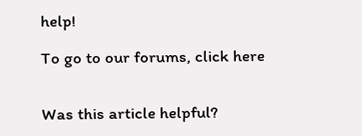help!

To go to our forums, click here


Was this article helpful?